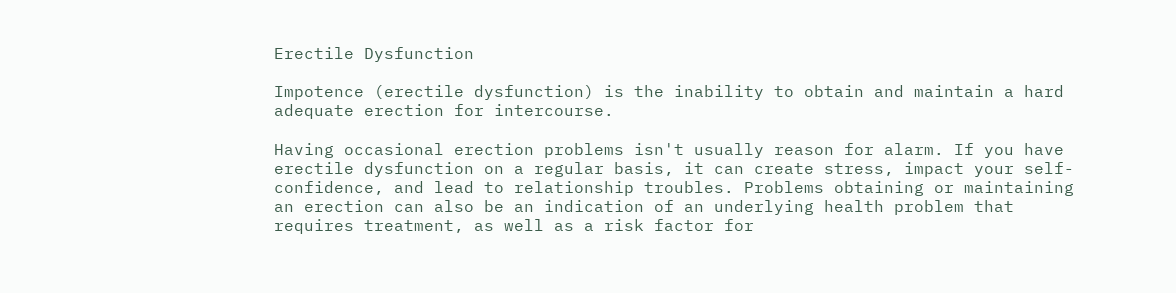Erectile Dysfunction

Impotence (erectile dysfunction) is the inability to obtain and maintain a hard adequate erection for intercourse.

Having occasional erection problems isn't usually reason for alarm. If you have erectile dysfunction on a regular basis, it can create stress, impact your self-confidence, and lead to relationship troubles. Problems obtaining or maintaining an erection can also be an indication of an underlying health problem that requires treatment, as well as a risk factor for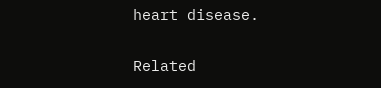heart disease.

Related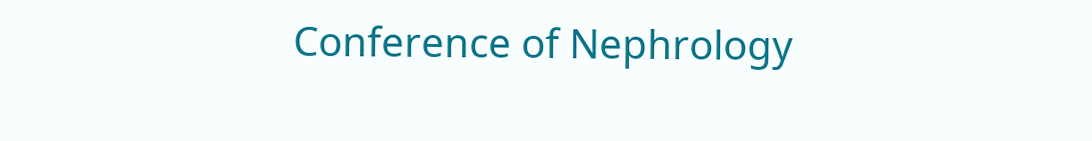Conference of Nephrology